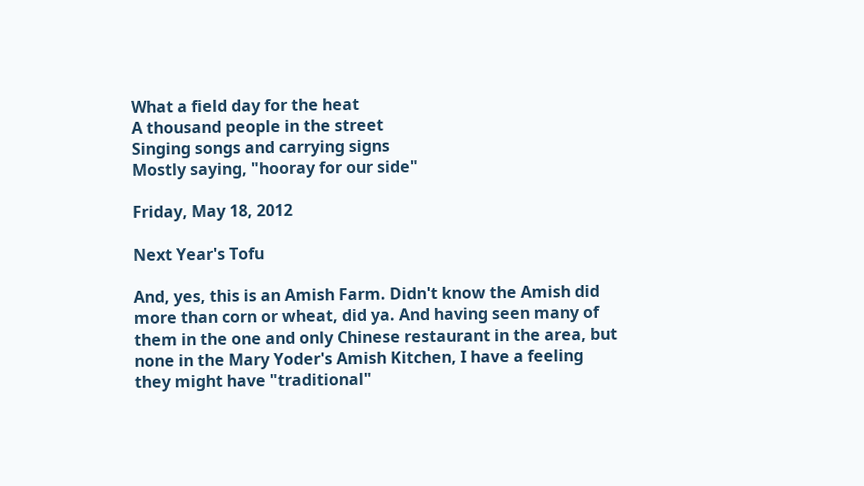What a field day for the heat
A thousand people in the street
Singing songs and carrying signs
Mostly saying, "hooray for our side"

Friday, May 18, 2012

Next Year's Tofu

And, yes, this is an Amish Farm. Didn't know the Amish did more than corn or wheat, did ya. And having seen many of them in the one and only Chinese restaurant in the area, but none in the Mary Yoder's Amish Kitchen, I have a feeling they might have "traditional"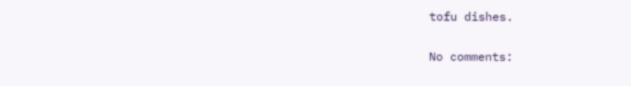tofu dishes.

No comments: